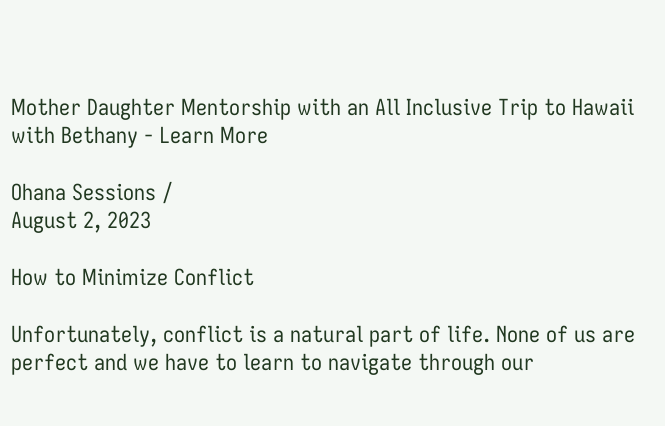Mother Daughter Mentorship with an All Inclusive Trip to Hawaii with Bethany - Learn More

Ohana Sessions /
August 2, 2023

How to Minimize Conflict

Unfortunately, conflict is a natural part of life. None of us are perfect and we have to learn to navigate through our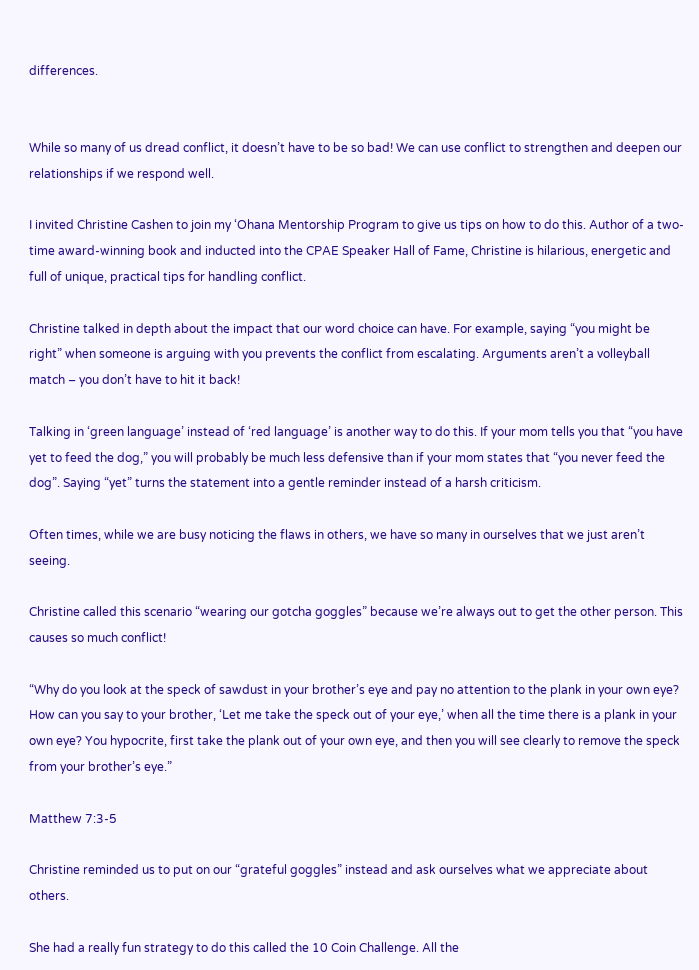differences.


While so many of us dread conflict, it doesn’t have to be so bad! We can use conflict to strengthen and deepen our relationships if we respond well.

I invited Christine Cashen to join my ‘Ohana Mentorship Program to give us tips on how to do this. Author of a two-time award-winning book and inducted into the CPAE Speaker Hall of Fame, Christine is hilarious, energetic and full of unique, practical tips for handling conflict.

Christine talked in depth about the impact that our word choice can have. For example, saying “you might be right” when someone is arguing with you prevents the conflict from escalating. Arguments aren’t a volleyball match – you don’t have to hit it back!

Talking in ‘green language’ instead of ‘red language’ is another way to do this. If your mom tells you that “you have yet to feed the dog,” you will probably be much less defensive than if your mom states that “you never feed the dog”. Saying “yet” turns the statement into a gentle reminder instead of a harsh criticism.

Often times, while we are busy noticing the flaws in others, we have so many in ourselves that we just aren’t seeing.

Christine called this scenario “wearing our gotcha goggles” because we’re always out to get the other person. This causes so much conflict!

“Why do you look at the speck of sawdust in your brother’s eye and pay no attention to the plank in your own eye? How can you say to your brother, ‘Let me take the speck out of your eye,’ when all the time there is a plank in your own eye? You hypocrite, first take the plank out of your own eye, and then you will see clearly to remove the speck from your brother’s eye.”

Matthew 7:3-5

Christine reminded us to put on our “grateful goggles” instead and ask ourselves what we appreciate about others.

She had a really fun strategy to do this called the 10 Coin Challenge. All the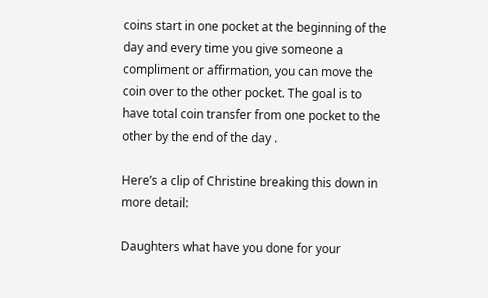coins start in one pocket at the beginning of the day and every time you give someone a compliment or affirmation, you can move the coin over to the other pocket. The goal is to have total coin transfer from one pocket to the other by the end of the day .

Here’s a clip of Christine breaking this down in more detail:

Daughters what have you done for your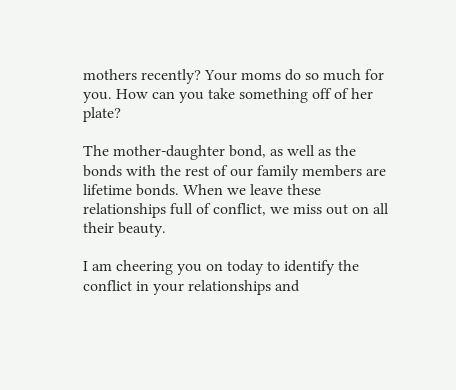mothers recently? Your moms do so much for you. How can you take something off of her plate?

The mother-daughter bond, as well as the bonds with the rest of our family members are lifetime bonds. When we leave these relationships full of conflict, we miss out on all their beauty.

I am cheering you on today to identify the conflict in your relationships and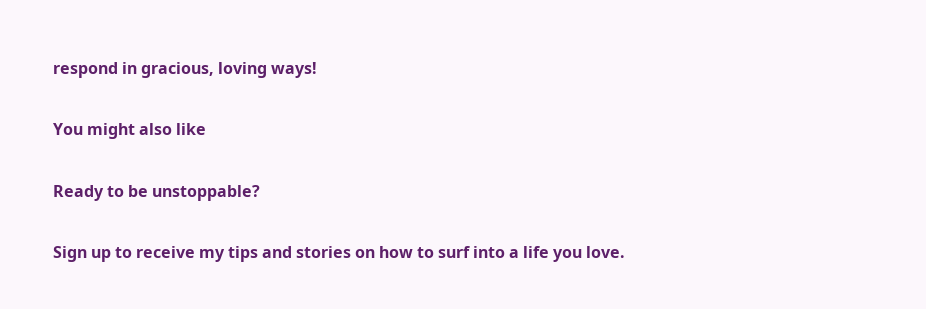respond in gracious, loving ways!

You might also like

Ready to be unstoppable?

Sign up to receive my tips and stories on how to surf into a life you love.